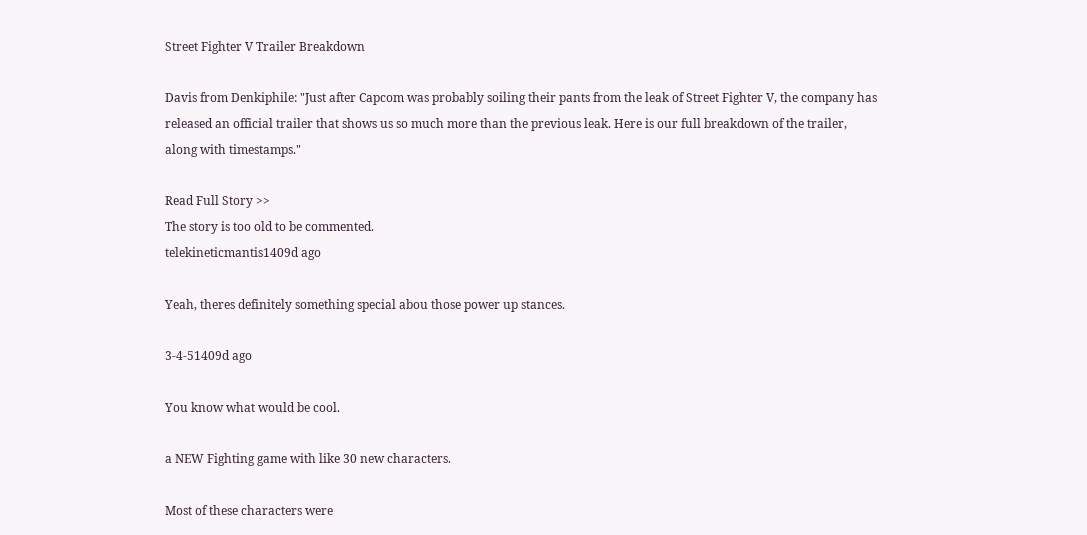Street Fighter V Trailer Breakdown

Davis from Denkiphile: "Just after Capcom was probably soiling their pants from the leak of Street Fighter V, the company has released an official trailer that shows us so much more than the previous leak. Here is our full breakdown of the trailer, along with timestamps."

Read Full Story >>
The story is too old to be commented.
telekineticmantis1409d ago

Yeah, theres definitely something special abou those power up stances.

3-4-51409d ago

You know what would be cool.

a NEW Fighting game with like 30 new characters.

Most of these characters were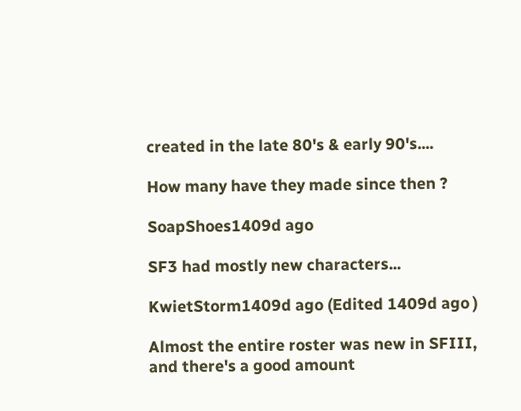created in the late 80's & early 90's....

How many have they made since then ?

SoapShoes1409d ago

SF3 had mostly new characters...

KwietStorm1409d ago (Edited 1409d ago )

Almost the entire roster was new in SFIII, and there's a good amount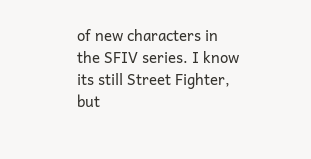of new characters in the SFIV series. I know its still Street Fighter, but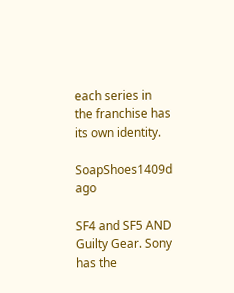each series in the franchise has its own identity.

SoapShoes1409d ago

SF4 and SF5 AND Guilty Gear. Sony has the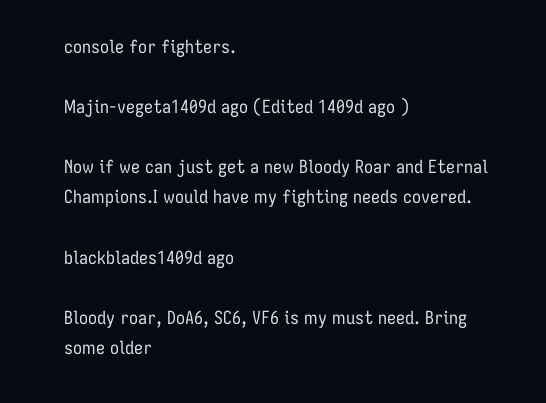console for fighters.

Majin-vegeta1409d ago (Edited 1409d ago )

Now if we can just get a new Bloody Roar and Eternal Champions.I would have my fighting needs covered.

blackblades1409d ago

Bloody roar, DoA6, SC6, VF6 is my must need. Bring some older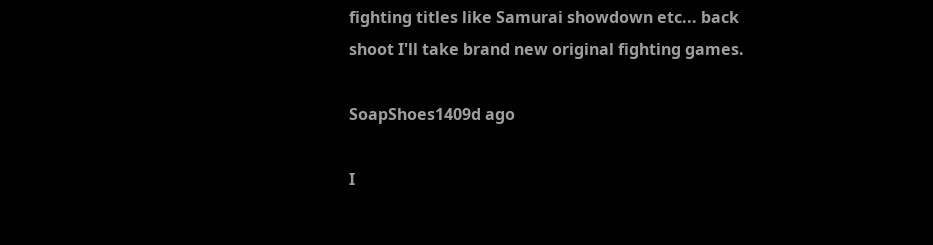fighting titles like Samurai showdown etc... back shoot I'll take brand new original fighting games.

SoapShoes1409d ago

I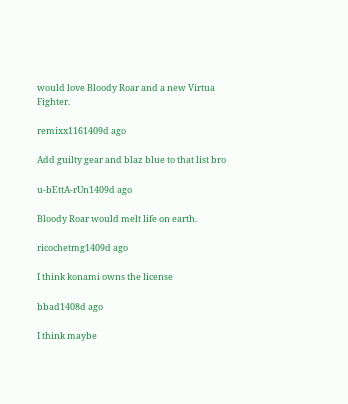would love Bloody Roar and a new Virtua Fighter.

remixx1161409d ago

Add guilty gear and blaz blue to that list bro

u-bEttA-rUn1409d ago

Bloody Roar would melt life on earth.

ricochetmg1409d ago

I think konami owns the license

bbad1408d ago

I think maybe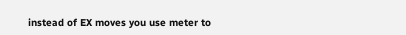instead of EX moves you use meter to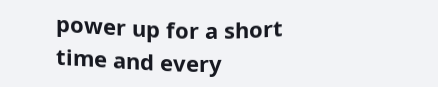power up for a short time and every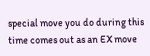special move you do during this time comes out as an EX move